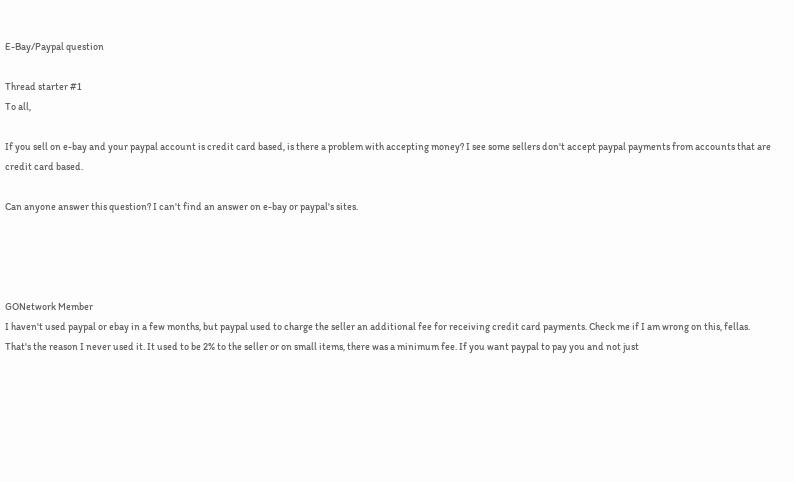E-Bay/Paypal question

Thread starter #1
To all,

If you sell on e-bay and your paypal account is credit card based, is there a problem with accepting money? I see some sellers don't accept paypal payments from accounts that are credit card based.

Can anyone answer this question? I can't find an answer on e-bay or paypal's sites.




GONetwork Member
I haven't used paypal or ebay in a few months, but paypal used to charge the seller an additional fee for receiving credit card payments. Check me if I am wrong on this, fellas.
That's the reason I never used it. It used to be 2% to the seller or on small items, there was a minimum fee. If you want paypal to pay you and not just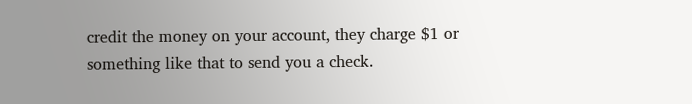credit the money on your account, they charge $1 or something like that to send you a check.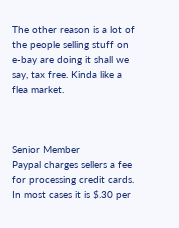The other reason is a lot of the people selling stuff on e-bay are doing it shall we say, tax free. Kinda like a flea market.



Senior Member
Paypal charges sellers a fee for processing credit cards. In most cases it is $.30 per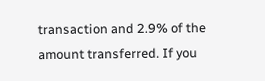transaction and 2.9% of the amount transferred. If you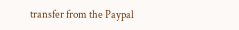transfer from the Paypal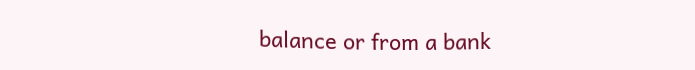balance or from a bank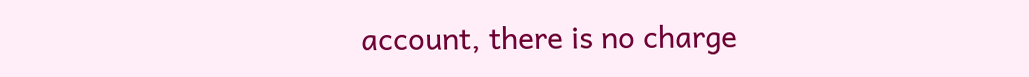account, there is no charge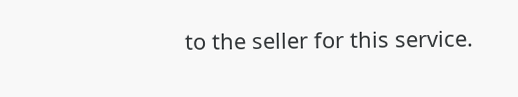to the seller for this service.